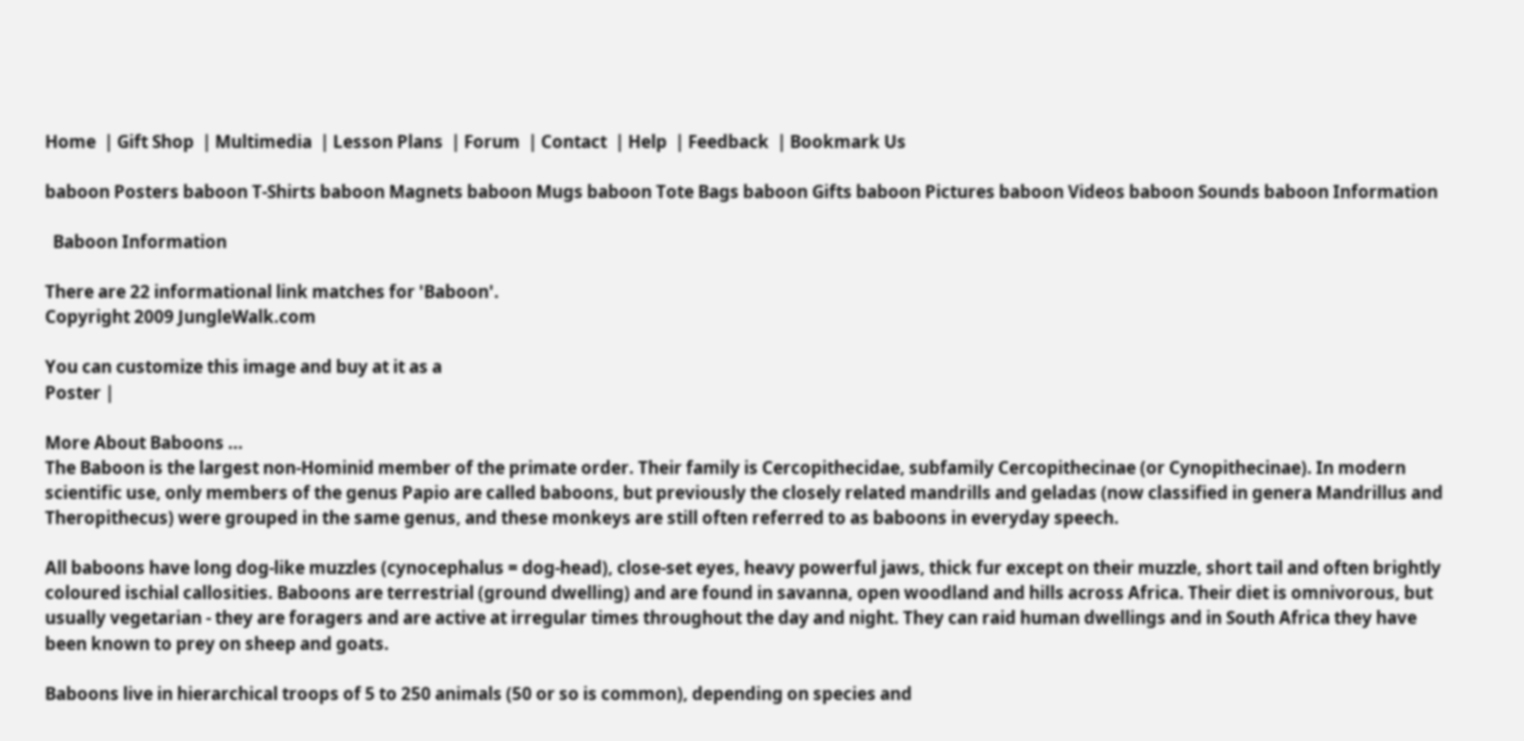Home  | Gift Shop  | Multimedia  | Lesson Plans  | Forum  | Contact  | Help  | Feedback  | Bookmark Us

baboon Posters baboon T-Shirts baboon Magnets baboon Mugs baboon Tote Bags baboon Gifts baboon Pictures baboon Videos baboon Sounds baboon Information

  Baboon Information

There are 22 informational link matches for 'Baboon'.
Copyright 2009 JungleWalk.com

You can customize this image and buy at it as a
Poster |

More About Baboons ...
The Baboon is the largest non-Hominid member of the primate order. Their family is Cercopithecidae, subfamily Cercopithecinae (or Cynopithecinae). In modern scientific use, only members of the genus Papio are called baboons, but previously the closely related mandrills and geladas (now classified in genera Mandrillus and Theropithecus) were grouped in the same genus, and these monkeys are still often referred to as baboons in everyday speech.

All baboons have long dog-like muzzles (cynocephalus = dog-head), close-set eyes, heavy powerful jaws, thick fur except on their muzzle, short tail and often brightly coloured ischial callosities. Baboons are terrestrial (ground dwelling) and are found in savanna, open woodland and hills across Africa. Their diet is omnivorous, but usually vegetarian - they are foragers and are active at irregular times throughout the day and night. They can raid human dwellings and in South Africa they have been known to prey on sheep and goats.

Baboons live in hierarchical troops of 5 to 250 animals (50 or so is common), depending on species and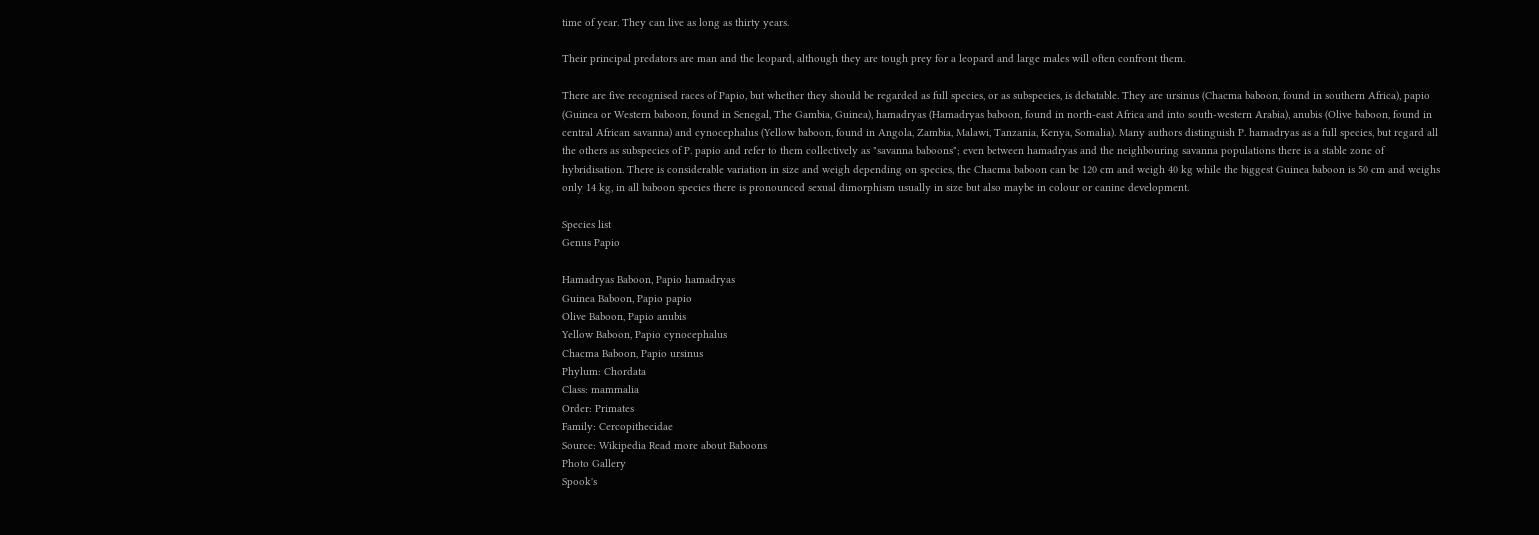time of year. They can live as long as thirty years.

Their principal predators are man and the leopard, although they are tough prey for a leopard and large males will often confront them.

There are five recognised races of Papio, but whether they should be regarded as full species, or as subspecies, is debatable. They are ursinus (Chacma baboon, found in southern Africa), papio (Guinea or Western baboon, found in Senegal, The Gambia, Guinea), hamadryas (Hamadryas baboon, found in north-east Africa and into south-western Arabia), anubis (Olive baboon, found in central African savanna) and cynocephalus (Yellow baboon, found in Angola, Zambia, Malawi, Tanzania, Kenya, Somalia). Many authors distinguish P. hamadryas as a full species, but regard all the others as subspecies of P. papio and refer to them collectively as "savanna baboons"; even between hamadryas and the neighbouring savanna populations there is a stable zone of hybridisation. There is considerable variation in size and weigh depending on species, the Chacma baboon can be 120 cm and weigh 40 kg while the biggest Guinea baboon is 50 cm and weighs only 14 kg, in all baboon species there is pronounced sexual dimorphism usually in size but also maybe in colour or canine development.

Species list
Genus Papio

Hamadryas Baboon, Papio hamadryas
Guinea Baboon, Papio papio
Olive Baboon, Papio anubis
Yellow Baboon, Papio cynocephalus
Chacma Baboon, Papio ursinus
Phylum: Chordata
Class: mammalia
Order: Primates
Family: Cercopithecidae
Source: Wikipedia Read more about Baboons
Photo Gallery
Spook's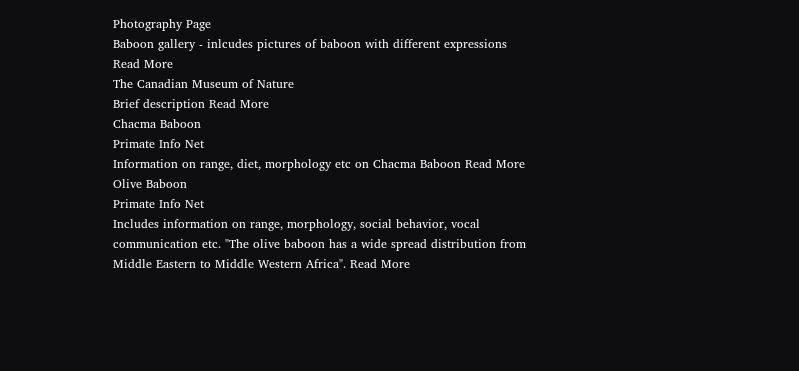Photography Page
Baboon gallery - inlcudes pictures of baboon with different expressions Read More
The Canadian Museum of Nature
Brief description Read More
Chacma Baboon
Primate Info Net
Information on range, diet, morphology etc on Chacma Baboon Read More
Olive Baboon
Primate Info Net
Includes information on range, morphology, social behavior, vocal communication etc. "The olive baboon has a wide spread distribution from Middle Eastern to Middle Western Africa". Read More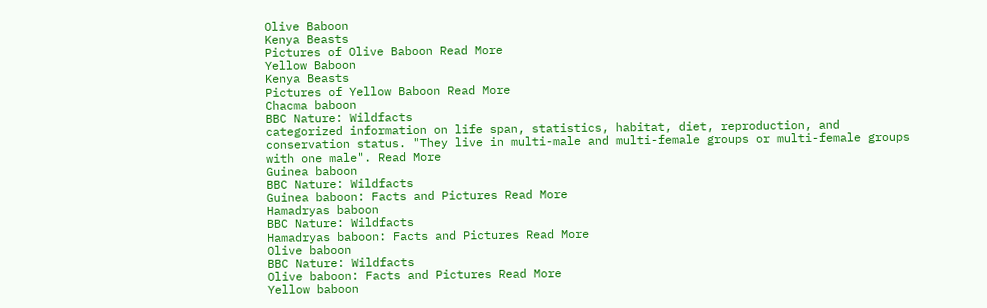Olive Baboon
Kenya Beasts
Pictures of Olive Baboon Read More
Yellow Baboon
Kenya Beasts
Pictures of Yellow Baboon Read More
Chacma baboon
BBC Nature: Wildfacts
categorized information on life span, statistics, habitat, diet, reproduction, and conservation status. "They live in multi-male and multi-female groups or multi-female groups with one male". Read More
Guinea baboon
BBC Nature: Wildfacts
Guinea baboon: Facts and Pictures Read More
Hamadryas baboon
BBC Nature: Wildfacts
Hamadryas baboon: Facts and Pictures Read More
Olive baboon
BBC Nature: Wildfacts
Olive baboon: Facts and Pictures Read More
Yellow baboon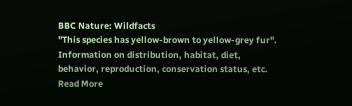BBC Nature: Wildfacts
"This species has yellow-brown to yellow-grey fur". Information on distribution, habitat, diet, behavior, reproduction, conservation status, etc. Read More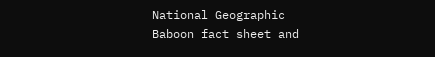National Geographic
Baboon fact sheet and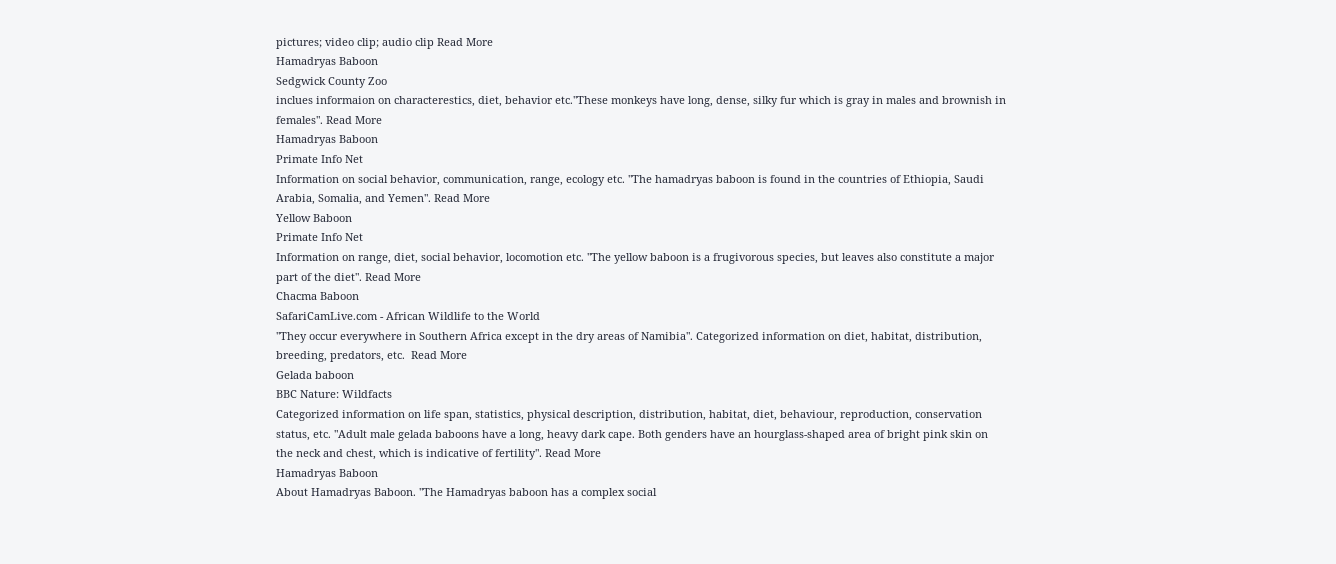pictures; video clip; audio clip Read More
Hamadryas Baboon
Sedgwick County Zoo
inclues informaion on characterestics, diet, behavior etc."These monkeys have long, dense, silky fur which is gray in males and brownish in females". Read More
Hamadryas Baboon
Primate Info Net
Information on social behavior, communication, range, ecology etc. "The hamadryas baboon is found in the countries of Ethiopia, Saudi Arabia, Somalia, and Yemen". Read More
Yellow Baboon
Primate Info Net
Information on range, diet, social behavior, locomotion etc. "The yellow baboon is a frugivorous species, but leaves also constitute a major part of the diet". Read More
Chacma Baboon
SafariCamLive.com - African Wildlife to the World
"They occur everywhere in Southern Africa except in the dry areas of Namibia". Categorized information on diet, habitat, distribution, breeding, predators, etc.  Read More
Gelada baboon
BBC Nature: Wildfacts
Categorized information on life span, statistics, physical description, distribution, habitat, diet, behaviour, reproduction, conservation status, etc. "Adult male gelada baboons have a long, heavy dark cape. Both genders have an hourglass-shaped area of bright pink skin on the neck and chest, which is indicative of fertility". Read More
Hamadryas Baboon
About Hamadryas Baboon. "The Hamadryas baboon has a complex social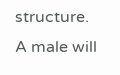structure. A male will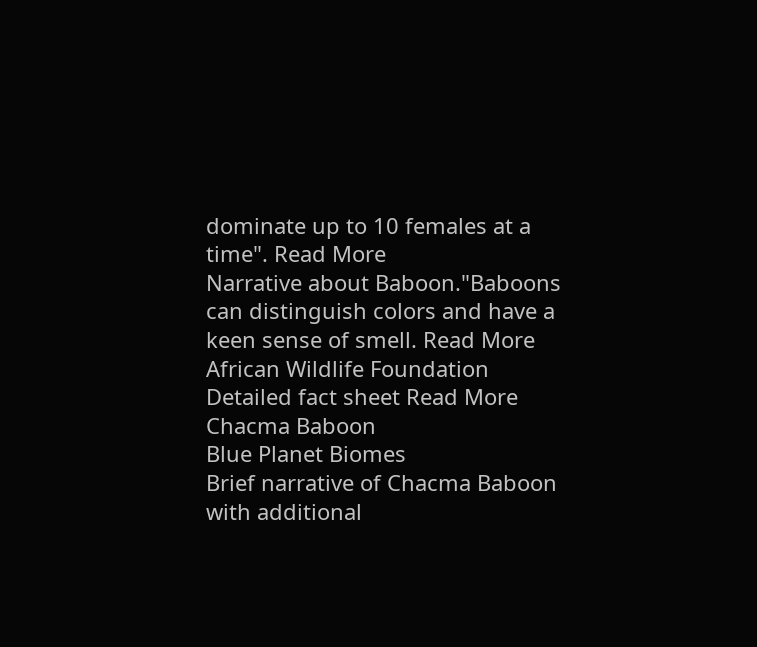dominate up to 10 females at a time". Read More
Narrative about Baboon."Baboons can distinguish colors and have a keen sense of smell. Read More
African Wildlife Foundation
Detailed fact sheet Read More
Chacma Baboon
Blue Planet Biomes
Brief narrative of Chacma Baboon with additional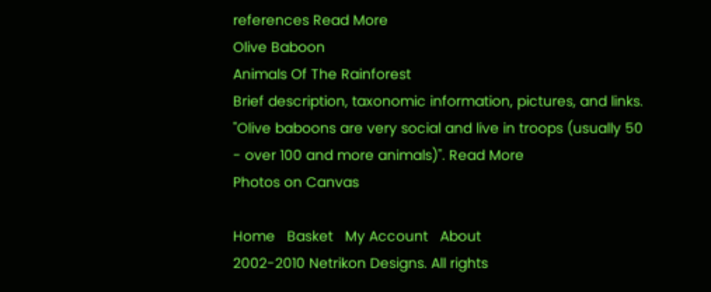references Read More
Olive Baboon
Animals Of The Rainforest
Brief description, taxonomic information, pictures, and links. "Olive baboons are very social and live in troops (usually 50 - over 100 and more animals)". Read More
Photos on Canvas

Home   Basket   My Account   About
2002-2010 Netrikon Designs. All rights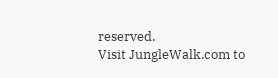reserved.
Visit JungleWalk.com to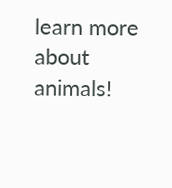learn more about animals!